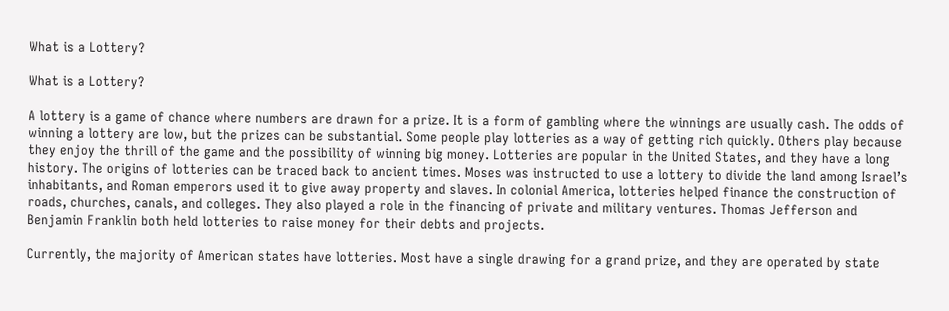What is a Lottery?

What is a Lottery?

A lottery is a game of chance where numbers are drawn for a prize. It is a form of gambling where the winnings are usually cash. The odds of winning a lottery are low, but the prizes can be substantial. Some people play lotteries as a way of getting rich quickly. Others play because they enjoy the thrill of the game and the possibility of winning big money. Lotteries are popular in the United States, and they have a long history. The origins of lotteries can be traced back to ancient times. Moses was instructed to use a lottery to divide the land among Israel’s inhabitants, and Roman emperors used it to give away property and slaves. In colonial America, lotteries helped finance the construction of roads, churches, canals, and colleges. They also played a role in the financing of private and military ventures. Thomas Jefferson and Benjamin Franklin both held lotteries to raise money for their debts and projects.

Currently, the majority of American states have lotteries. Most have a single drawing for a grand prize, and they are operated by state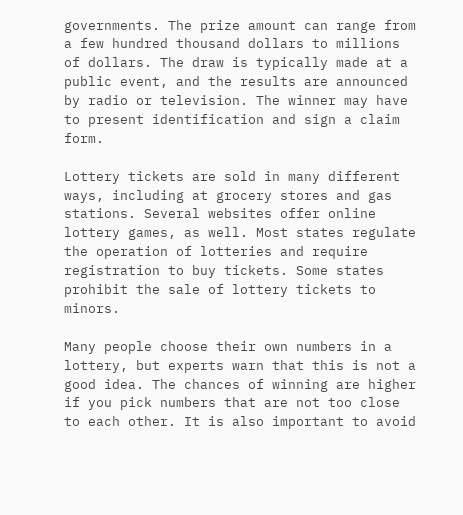governments. The prize amount can range from a few hundred thousand dollars to millions of dollars. The draw is typically made at a public event, and the results are announced by radio or television. The winner may have to present identification and sign a claim form.

Lottery tickets are sold in many different ways, including at grocery stores and gas stations. Several websites offer online lottery games, as well. Most states regulate the operation of lotteries and require registration to buy tickets. Some states prohibit the sale of lottery tickets to minors.

Many people choose their own numbers in a lottery, but experts warn that this is not a good idea. The chances of winning are higher if you pick numbers that are not too close to each other. It is also important to avoid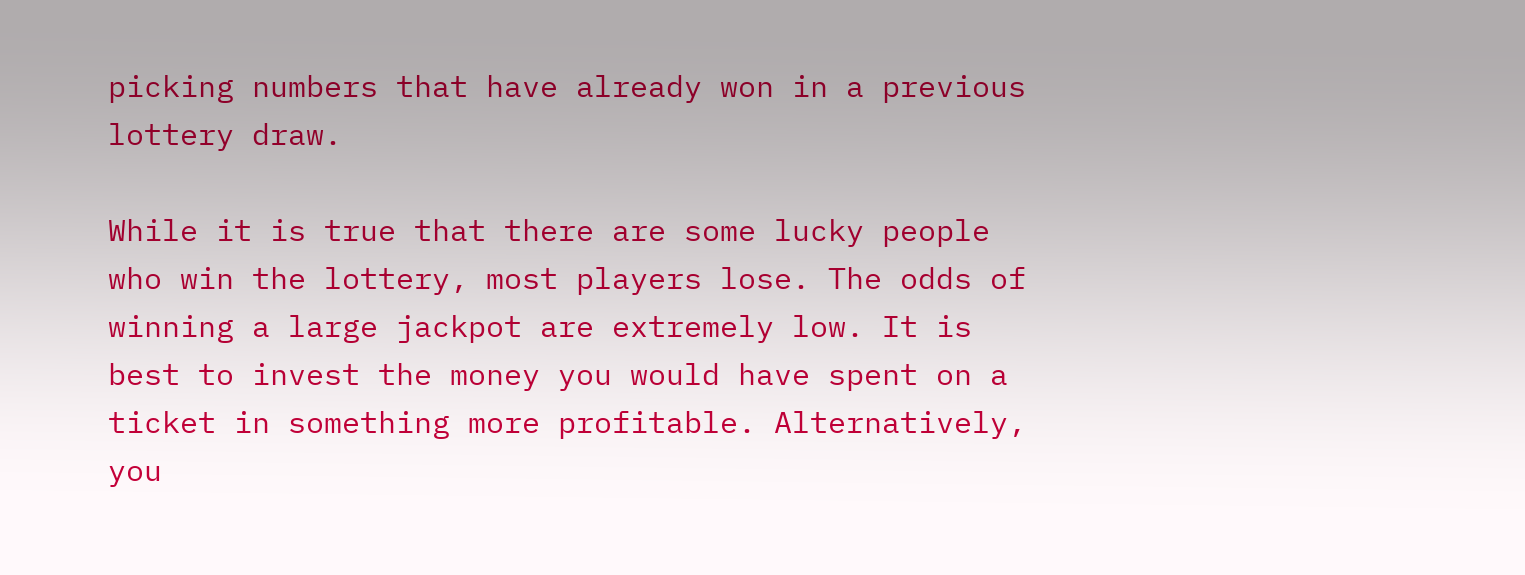picking numbers that have already won in a previous lottery draw.

While it is true that there are some lucky people who win the lottery, most players lose. The odds of winning a large jackpot are extremely low. It is best to invest the money you would have spent on a ticket in something more profitable. Alternatively, you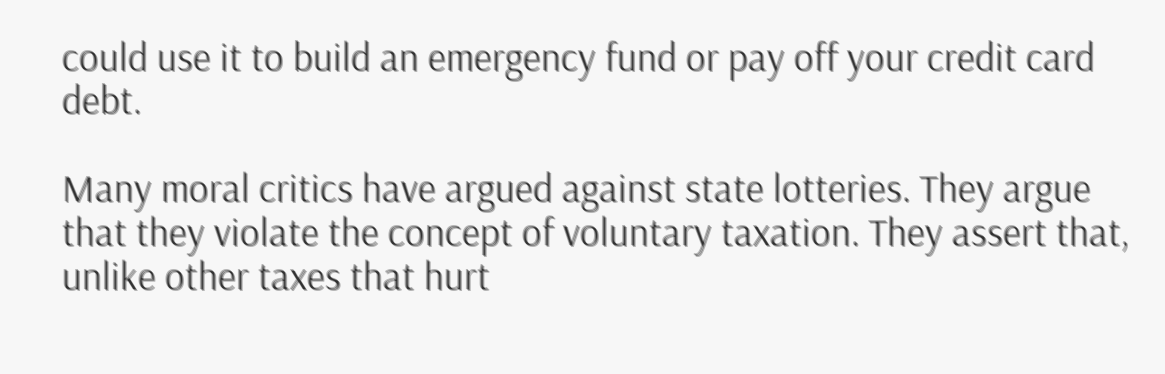could use it to build an emergency fund or pay off your credit card debt.

Many moral critics have argued against state lotteries. They argue that they violate the concept of voluntary taxation. They assert that, unlike other taxes that hurt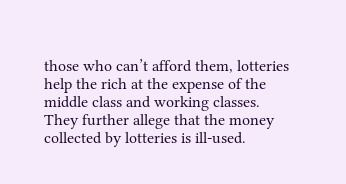those who can’t afford them, lotteries help the rich at the expense of the middle class and working classes. They further allege that the money collected by lotteries is ill-used.